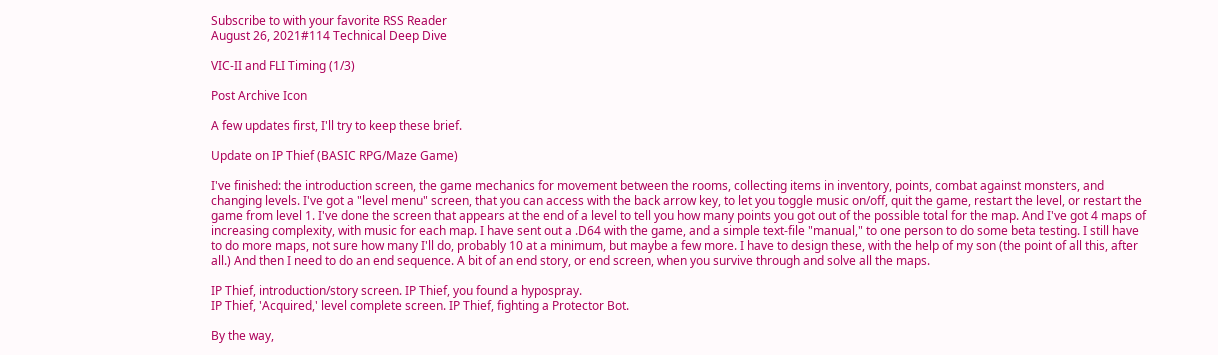Subscribe to with your favorite RSS Reader
August 26, 2021#114 Technical Deep Dive

VIC-II and FLI Timing (1/3)

Post Archive Icon

A few updates first, I'll try to keep these brief.

Update on IP Thief (BASIC RPG/Maze Game)

I've finished: the introduction screen, the game mechanics for movement between the rooms, collecting items in inventory, points, combat against monsters, and changing levels. I've got a "level menu" screen, that you can access with the back arrow key, to let you toggle music on/off, quit the game, restart the level, or restart the game from level 1. I've done the screen that appears at the end of a level to tell you how many points you got out of the possible total for the map. And I've got 4 maps of increasing complexity, with music for each map. I have sent out a .D64 with the game, and a simple text-file "manual," to one person to do some beta testing. I still have to do more maps, not sure how many I'll do, probably 10 at a minimum, but maybe a few more. I have to design these, with the help of my son (the point of all this, after all.) And then I need to do an end sequence. A bit of an end story, or end screen, when you survive through and solve all the maps.

IP Thief, introduction/story screen. IP Thief, you found a hypospray.
IP Thief, 'Acquired,' level complete screen. IP Thief, fighting a Protector Bot.

By the way,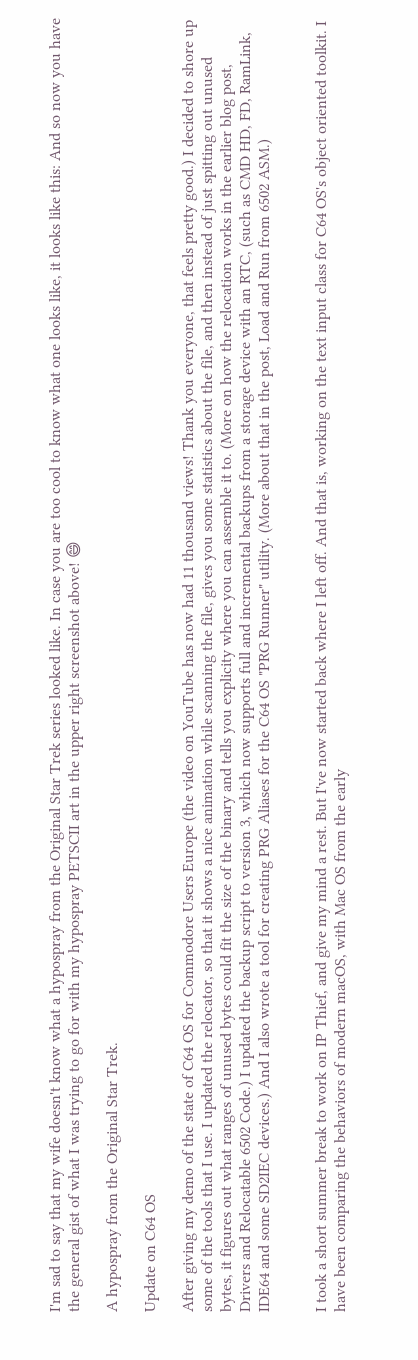I'm sad to say that my wife doesn't know what a hypospray from the Original Star Trek series looked like. In case you are too cool to know what one looks like, it looks like this: And so now you have the general gist of what I was trying to go for with my hypospray PETSCII art in the upper right screenshot above! 😄

A hypospray from the Original Star Trek.

Update on C64 OS

After giving my demo of the state of C64 OS for Commodore Users Europe (the video on YouTube has now had 11 thousand views! Thank you everyone, that feels pretty good.) I decided to shore up some of the tools that I use. I updated the relocator, so that it shows a nice animation while scanning the file, gives you some statistics about the file, and then instead of just spitting out unused bytes, it figures out what ranges of unused bytes could fit the size of the binary and tells you explicity where you can assemble it to. (More on how the relocation works in the earlier blog post, Drivers and Relocatable 6502 Code.) I updated the backup script to version 3, which now supports full and incremental backups from a storage device with an RTC, (such as CMD HD, FD, RamLink, IDE64 and some SD2IEC devices.) And I also wrote a tool for creating PRG Aliases for the C64 OS "PRG Runner" utility. (More about that in the post, Load and Run from 6502 ASM.)


I took a short summer break to work on IP Thief, and give my mind a rest. But I've now started back where I left off. And that is, working on the text input class for C64 OS's object oriented toolkit. I have been comparing the behaviors of modern macOS, with Mac OS from the early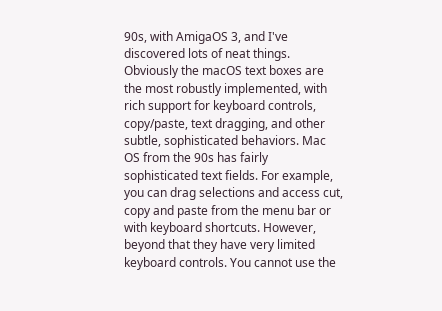90s, with AmigaOS 3, and I've discovered lots of neat things. Obviously the macOS text boxes are the most robustly implemented, with rich support for keyboard controls, copy/paste, text dragging, and other subtle, sophisticated behaviors. Mac OS from the 90s has fairly sophisticated text fields. For example, you can drag selections and access cut, copy and paste from the menu bar or with keyboard shortcuts. However, beyond that they have very limited keyboard controls. You cannot use the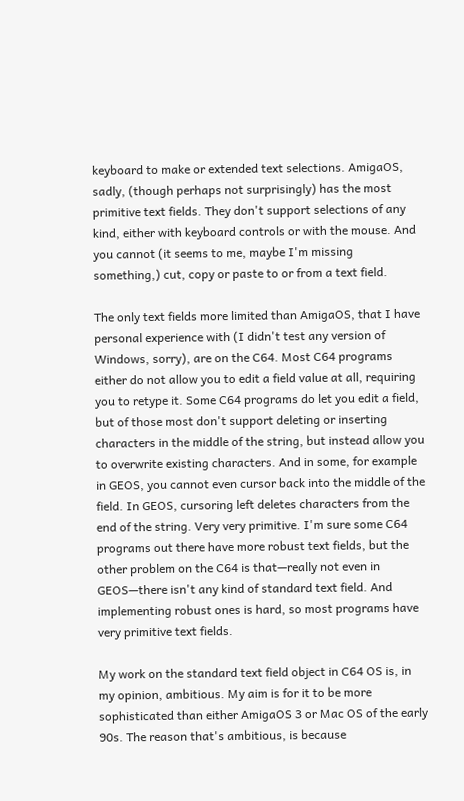keyboard to make or extended text selections. AmigaOS, sadly, (though perhaps not surprisingly) has the most primitive text fields. They don't support selections of any kind, either with keyboard controls or with the mouse. And you cannot (it seems to me, maybe I'm missing something,) cut, copy or paste to or from a text field.

The only text fields more limited than AmigaOS, that I have personal experience with (I didn't test any version of Windows, sorry), are on the C64. Most C64 programs either do not allow you to edit a field value at all, requiring you to retype it. Some C64 programs do let you edit a field, but of those most don't support deleting or inserting characters in the middle of the string, but instead allow you to overwrite existing characters. And in some, for example in GEOS, you cannot even cursor back into the middle of the field. In GEOS, cursoring left deletes characters from the end of the string. Very very primitive. I'm sure some C64 programs out there have more robust text fields, but the other problem on the C64 is that—really not even in GEOS—there isn't any kind of standard text field. And implementing robust ones is hard, so most programs have very primitive text fields.

My work on the standard text field object in C64 OS is, in my opinion, ambitious. My aim is for it to be more sophisticated than either AmigaOS 3 or Mac OS of the early 90s. The reason that's ambitious, is because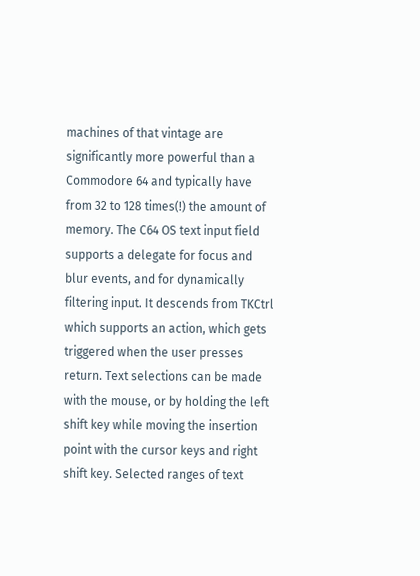machines of that vintage are significantly more powerful than a Commodore 64 and typically have from 32 to 128 times(!) the amount of memory. The C64 OS text input field supports a delegate for focus and blur events, and for dynamically filtering input. It descends from TKCtrl which supports an action, which gets triggered when the user presses return. Text selections can be made with the mouse, or by holding the left shift key while moving the insertion point with the cursor keys and right shift key. Selected ranges of text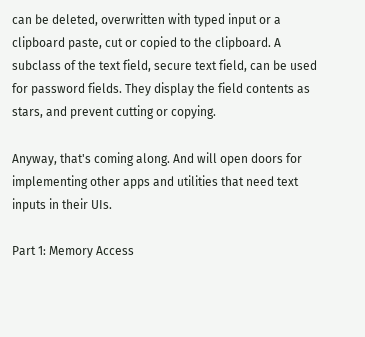can be deleted, overwritten with typed input or a clipboard paste, cut or copied to the clipboard. A subclass of the text field, secure text field, can be used for password fields. They display the field contents as stars, and prevent cutting or copying.

Anyway, that's coming along. And will open doors for implementing other apps and utilities that need text inputs in their UIs.

Part 1: Memory Access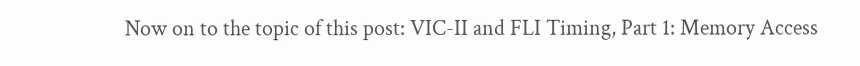Now on to the topic of this post: VIC-II and FLI Timing, Part 1: Memory Access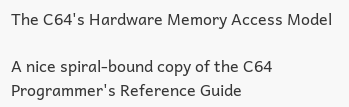The C64's Hardware Memory Access Model

A nice spiral-bound copy of the C64 Programmer's Reference Guide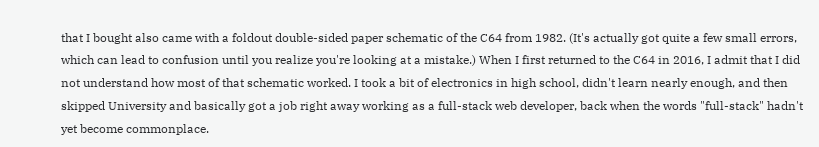that I bought also came with a foldout double-sided paper schematic of the C64 from 1982. (It's actually got quite a few small errors, which can lead to confusion until you realize you're looking at a mistake.) When I first returned to the C64 in 2016, I admit that I did not understand how most of that schematic worked. I took a bit of electronics in high school, didn't learn nearly enough, and then skipped University and basically got a job right away working as a full-stack web developer, back when the words "full-stack" hadn't yet become commonplace.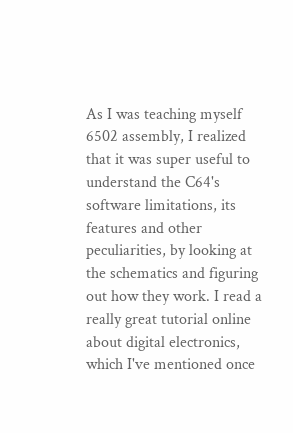As I was teaching myself 6502 assembly, I realized that it was super useful to understand the C64's software limitations, its features and other peculiarities, by looking at the schematics and figuring out how they work. I read a really great tutorial online about digital electronics, which I've mentioned once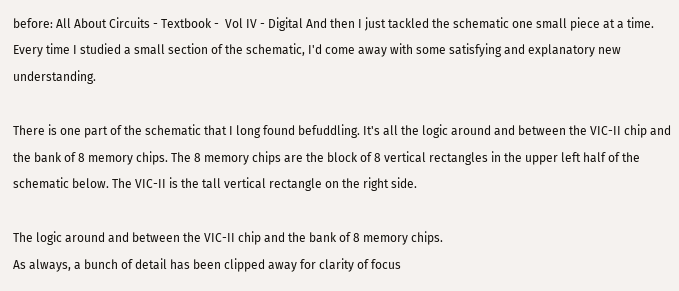before: All About Circuits - Textbook -  Vol IV - Digital And then I just tackled the schematic one small piece at a time. Every time I studied a small section of the schematic, I'd come away with some satisfying and explanatory new understanding.

There is one part of the schematic that I long found befuddling. It's all the logic around and between the VIC-II chip and the bank of 8 memory chips. The 8 memory chips are the block of 8 vertical rectangles in the upper left half of the schematic below. The VIC-II is the tall vertical rectangle on the right side.

The logic around and between the VIC-II chip and the bank of 8 memory chips.
As always, a bunch of detail has been clipped away for clarity of focus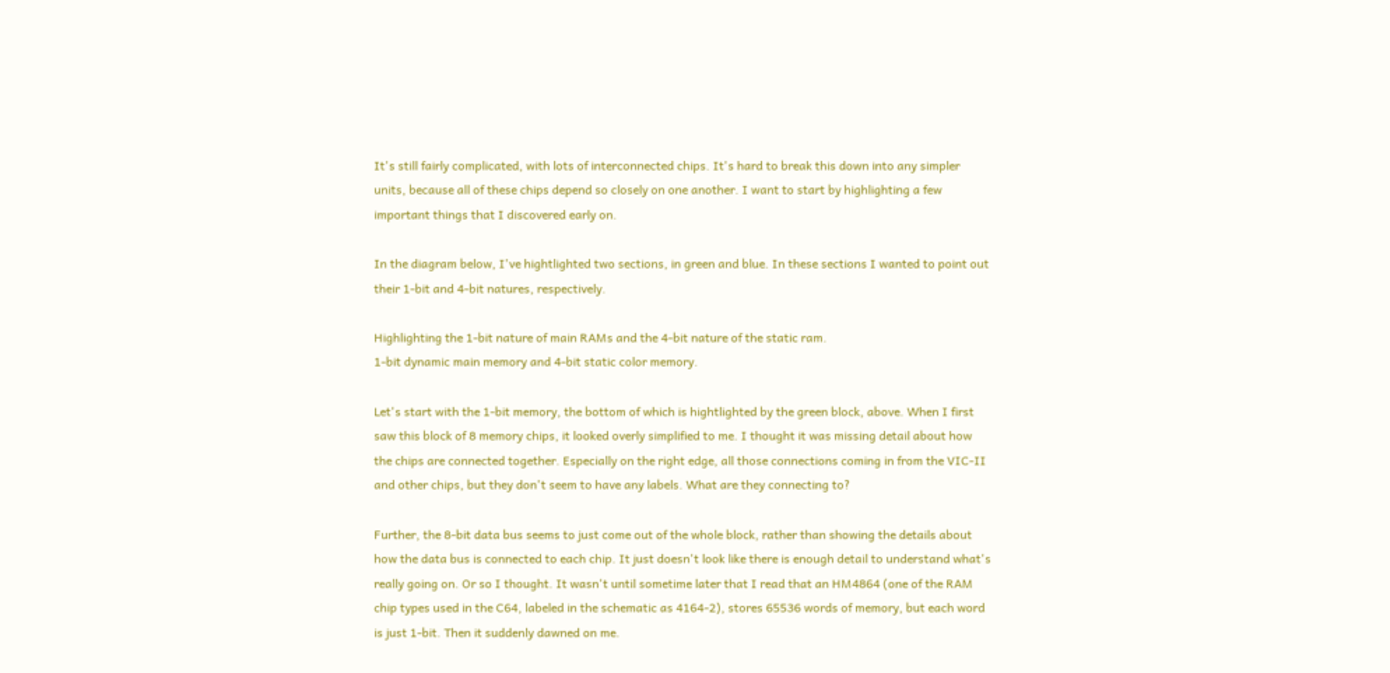It's still fairly complicated, with lots of interconnected chips. It's hard to break this down into any simpler units, because all of these chips depend so closely on one another. I want to start by highlighting a few important things that I discovered early on.

In the diagram below, I've hightlighted two sections, in green and blue. In these sections I wanted to point out their 1-bit and 4-bit natures, respectively.

Highlighting the 1-bit nature of main RAMs and the 4-bit nature of the static ram.
1-bit dynamic main memory and 4-bit static color memory.

Let's start with the 1-bit memory, the bottom of which is hightlighted by the green block, above. When I first saw this block of 8 memory chips, it looked overly simplified to me. I thought it was missing detail about how the chips are connected together. Especially on the right edge, all those connections coming in from the VIC-II and other chips, but they don't seem to have any labels. What are they connecting to?

Further, the 8-bit data bus seems to just come out of the whole block, rather than showing the details about how the data bus is connected to each chip. It just doesn't look like there is enough detail to understand what's really going on. Or so I thought. It wasn't until sometime later that I read that an HM4864 (one of the RAM chip types used in the C64, labeled in the schematic as 4164-2), stores 65536 words of memory, but each word is just 1-bit. Then it suddenly dawned on me.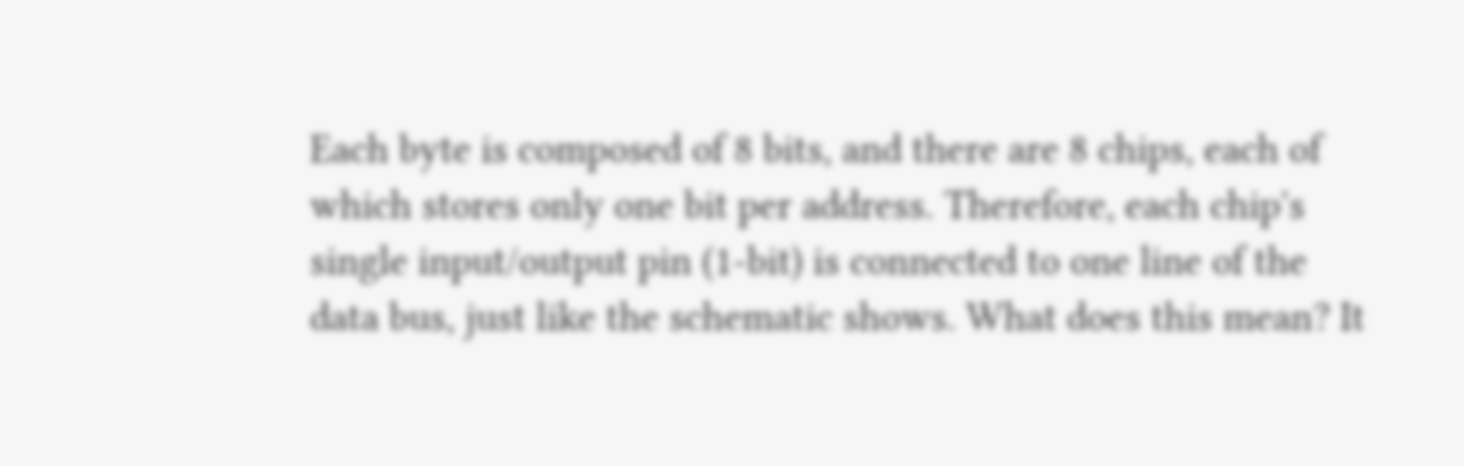Each byte is composed of 8 bits, and there are 8 chips, each of which stores only one bit per address. Therefore, each chip's single input/output pin (1-bit) is connected to one line of the data bus, just like the schematic shows. What does this mean? It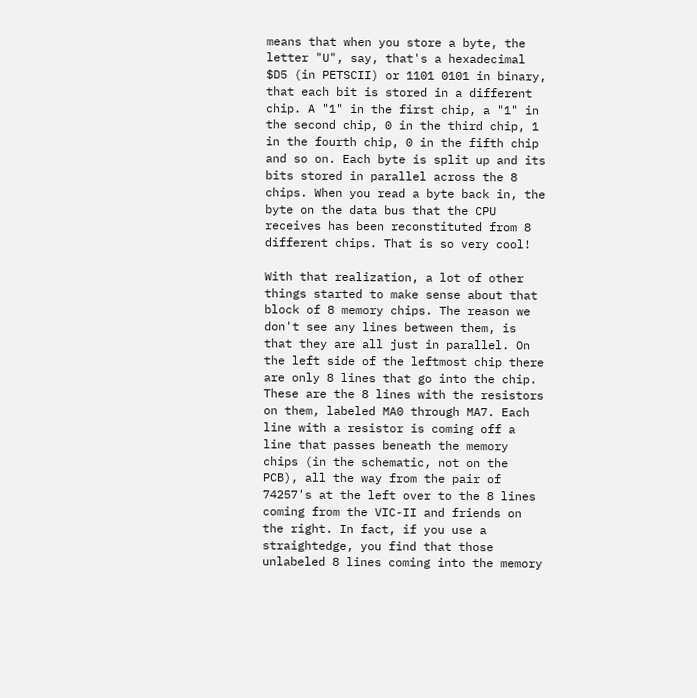means that when you store a byte, the letter "U", say, that's a hexadecimal $D5 (in PETSCII) or 1101 0101 in binary, that each bit is stored in a different chip. A "1" in the first chip, a "1" in the second chip, 0 in the third chip, 1 in the fourth chip, 0 in the fifth chip and so on. Each byte is split up and its bits stored in parallel across the 8 chips. When you read a byte back in, the byte on the data bus that the CPU receives has been reconstituted from 8 different chips. That is so very cool!

With that realization, a lot of other things started to make sense about that block of 8 memory chips. The reason we don't see any lines between them, is that they are all just in parallel. On the left side of the leftmost chip there are only 8 lines that go into the chip. These are the 8 lines with the resistors on them, labeled MA0 through MA7. Each line with a resistor is coming off a line that passes beneath the memory chips (in the schematic, not on the PCB), all the way from the pair of 74257's at the left over to the 8 lines coming from the VIC-II and friends on the right. In fact, if you use a straightedge, you find that those unlabeled 8 lines coming into the memory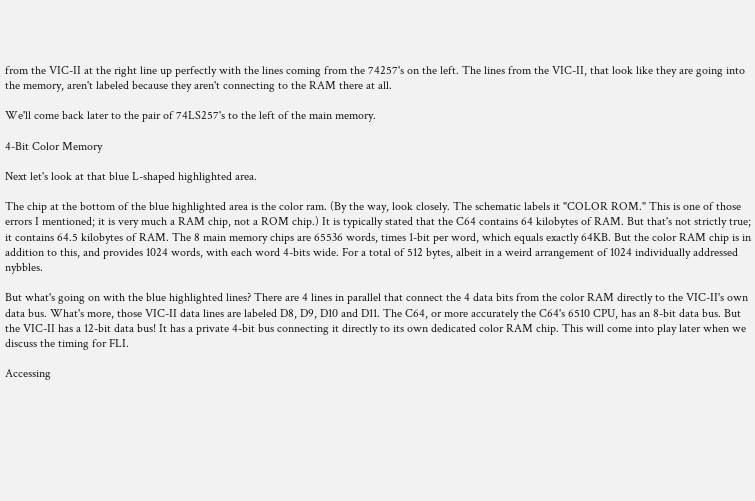from the VIC-II at the right line up perfectly with the lines coming from the 74257's on the left. The lines from the VIC-II, that look like they are going into the memory, aren't labeled because they aren't connecting to the RAM there at all.

We'll come back later to the pair of 74LS257's to the left of the main memory.

4-Bit Color Memory

Next let's look at that blue L-shaped highlighted area.

The chip at the bottom of the blue highlighted area is the color ram. (By the way, look closely. The schematic labels it "COLOR ROM." This is one of those errors I mentioned; it is very much a RAM chip, not a ROM chip.) It is typically stated that the C64 contains 64 kilobytes of RAM. But that's not strictly true; it contains 64.5 kilobytes of RAM. The 8 main memory chips are 65536 words, times 1-bit per word, which equals exactly 64KB. But the color RAM chip is in addition to this, and provides 1024 words, with each word 4-bits wide. For a total of 512 bytes, albeit in a weird arrangement of 1024 individually addressed nybbles.

But what's going on with the blue highlighted lines? There are 4 lines in parallel that connect the 4 data bits from the color RAM directly to the VIC-II's own data bus. What's more, those VIC-II data lines are labeled D8, D9, D10 and D11. The C64, or more accurately the C64's 6510 CPU, has an 8-bit data bus. But the VIC-II has a 12-bit data bus! It has a private 4-bit bus connecting it directly to its own dedicated color RAM chip. This will come into play later when we discuss the timing for FLI.

Accessing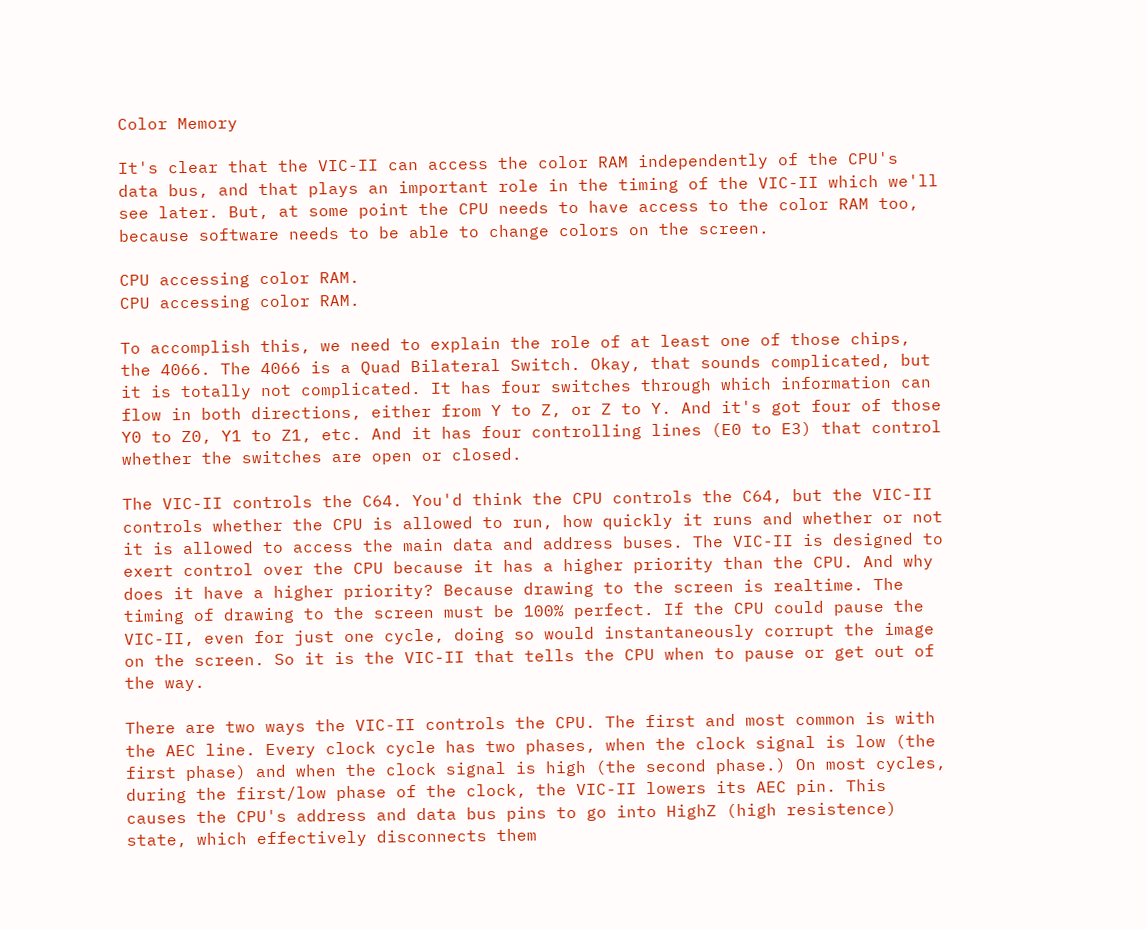Color Memory

It's clear that the VIC-II can access the color RAM independently of the CPU's data bus, and that plays an important role in the timing of the VIC-II which we'll see later. But, at some point the CPU needs to have access to the color RAM too, because software needs to be able to change colors on the screen.

CPU accessing color RAM.
CPU accessing color RAM.

To accomplish this, we need to explain the role of at least one of those chips, the 4066. The 4066 is a Quad Bilateral Switch. Okay, that sounds complicated, but it is totally not complicated. It has four switches through which information can flow in both directions, either from Y to Z, or Z to Y. And it's got four of those Y0 to Z0, Y1 to Z1, etc. And it has four controlling lines (E0 to E3) that control whether the switches are open or closed.

The VIC-II controls the C64. You'd think the CPU controls the C64, but the VIC-II controls whether the CPU is allowed to run, how quickly it runs and whether or not it is allowed to access the main data and address buses. The VIC-II is designed to exert control over the CPU because it has a higher priority than the CPU. And why does it have a higher priority? Because drawing to the screen is realtime. The timing of drawing to the screen must be 100% perfect. If the CPU could pause the VIC-II, even for just one cycle, doing so would instantaneously corrupt the image on the screen. So it is the VIC-II that tells the CPU when to pause or get out of the way.

There are two ways the VIC-II controls the CPU. The first and most common is with the AEC line. Every clock cycle has two phases, when the clock signal is low (the first phase) and when the clock signal is high (the second phase.) On most cycles, during the first/low phase of the clock, the VIC-II lowers its AEC pin. This causes the CPU's address and data bus pins to go into HighZ (high resistence) state, which effectively disconnects them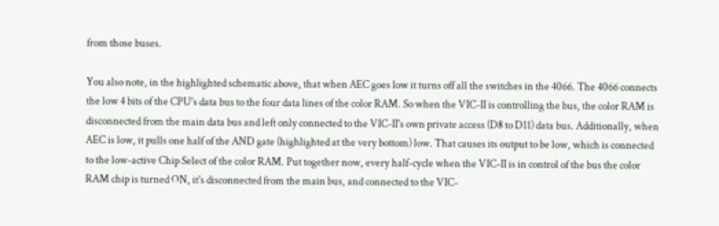from those buses.

You also note, in the highlighted schematic above, that when AEC goes low it turns off all the switches in the 4066. The 4066 connects the low 4 bits of the CPU's data bus to the four data lines of the color RAM. So when the VIC-II is controlling the bus, the color RAM is disconnected from the main data bus and left only connected to the VIC-II's own private access (D8 to D11) data bus. Additionally, when AEC is low, it pulls one half of the AND gate (highlighted at the very bottom) low. That causes its output to be low, which is connected to the low-active Chip Select of the color RAM. Put together now, every half-cycle when the VIC-II is in control of the bus the color RAM chip is turned ON, it's disconnected from the main bus, and connected to the VIC-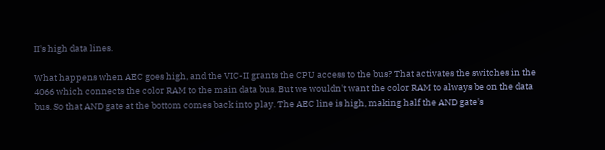II's high data lines.

What happens when AEC goes high, and the VIC-II grants the CPU access to the bus? That activates the switches in the 4066 which connects the color RAM to the main data bus. But we wouldn't want the color RAM to always be on the data bus. So that AND gate at the bottom comes back into play. The AEC line is high, making half the AND gate's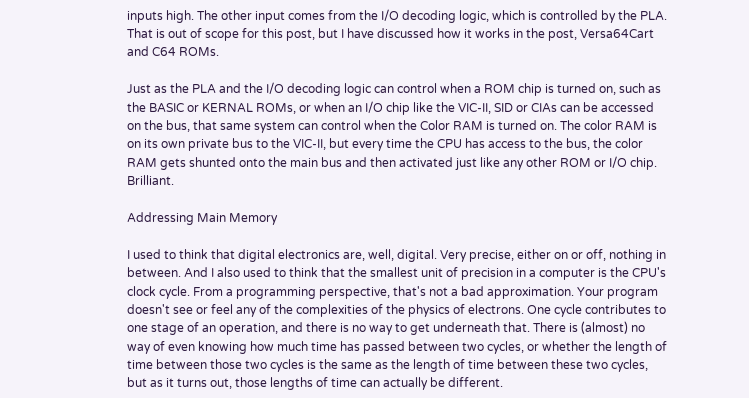inputs high. The other input comes from the I/O decoding logic, which is controlled by the PLA. That is out of scope for this post, but I have discussed how it works in the post, Versa64Cart and C64 ROMs.

Just as the PLA and the I/O decoding logic can control when a ROM chip is turned on, such as the BASIC or KERNAL ROMs, or when an I/O chip like the VIC-II, SID or CIAs can be accessed on the bus, that same system can control when the Color RAM is turned on. The color RAM is on its own private bus to the VIC-II, but every time the CPU has access to the bus, the color RAM gets shunted onto the main bus and then activated just like any other ROM or I/O chip. Brilliant.

Addressing Main Memory

I used to think that digital electronics are, well, digital. Very precise, either on or off, nothing in between. And I also used to think that the smallest unit of precision in a computer is the CPU's clock cycle. From a programming perspective, that's not a bad approximation. Your program doesn't see or feel any of the complexities of the physics of electrons. One cycle contributes to one stage of an operation, and there is no way to get underneath that. There is (almost) no way of even knowing how much time has passed between two cycles, or whether the length of time between those two cycles is the same as the length of time between these two cycles, but as it turns out, those lengths of time can actually be different.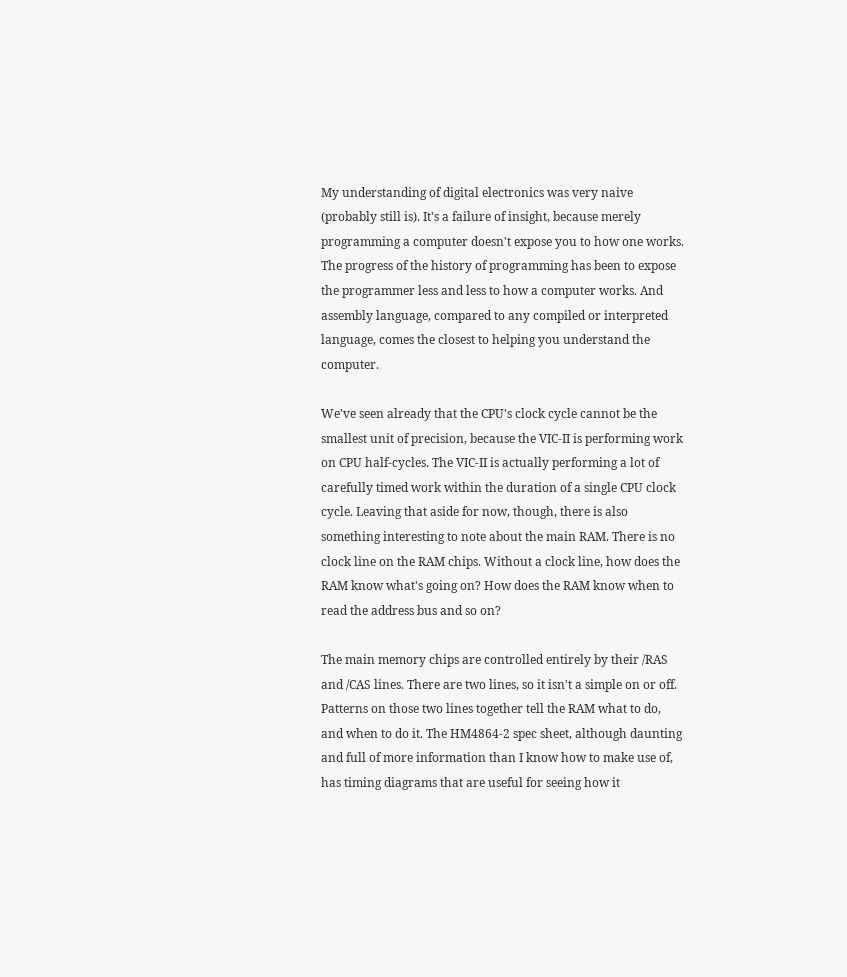My understanding of digital electronics was very naive (probably still is). It's a failure of insight, because merely programming a computer doesn't expose you to how one works. The progress of the history of programming has been to expose the programmer less and less to how a computer works. And assembly language, compared to any compiled or interpreted language, comes the closest to helping you understand the computer.

We've seen already that the CPU's clock cycle cannot be the smallest unit of precision, because the VIC-II is performing work on CPU half-cycles. The VIC-II is actually performing a lot of carefully timed work within the duration of a single CPU clock cycle. Leaving that aside for now, though, there is also something interesting to note about the main RAM. There is no clock line on the RAM chips. Without a clock line, how does the RAM know what's going on? How does the RAM know when to read the address bus and so on?

The main memory chips are controlled entirely by their /RAS and /CAS lines. There are two lines, so it isn't a simple on or off. Patterns on those two lines together tell the RAM what to do, and when to do it. The HM4864-2 spec sheet, although daunting and full of more information than I know how to make use of, has timing diagrams that are useful for seeing how it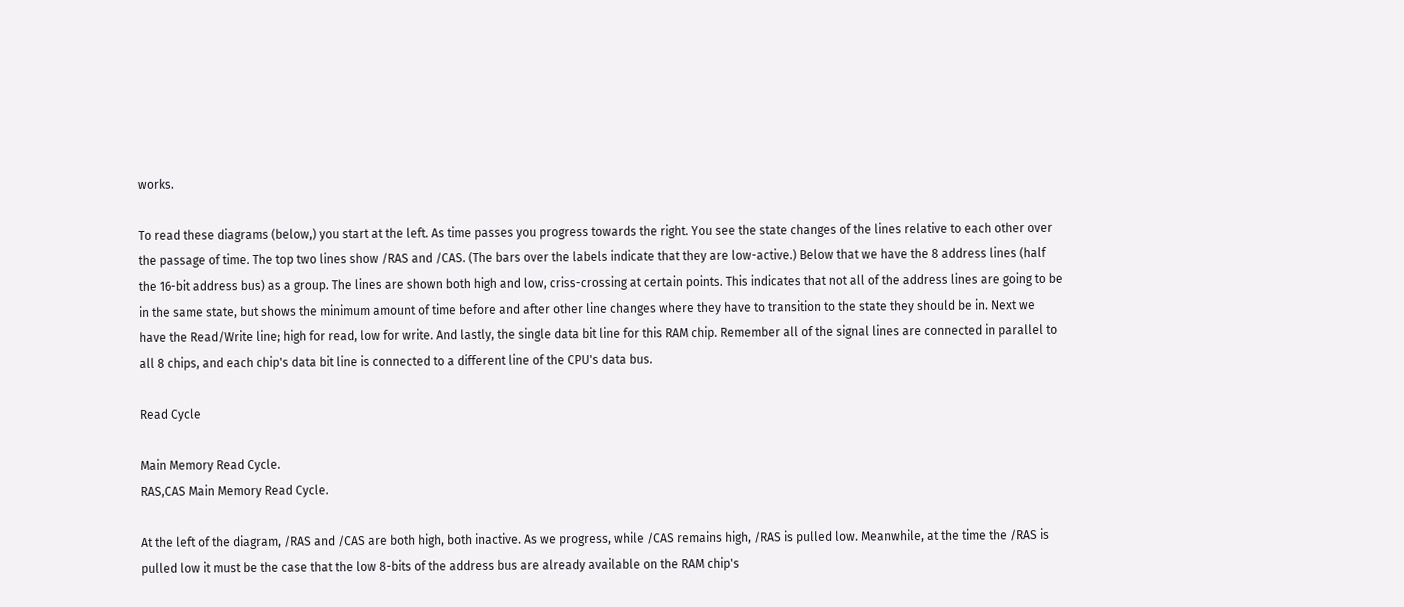works.

To read these diagrams (below,) you start at the left. As time passes you progress towards the right. You see the state changes of the lines relative to each other over the passage of time. The top two lines show /RAS and /CAS. (The bars over the labels indicate that they are low-active.) Below that we have the 8 address lines (half the 16-bit address bus) as a group. The lines are shown both high and low, criss-crossing at certain points. This indicates that not all of the address lines are going to be in the same state, but shows the minimum amount of time before and after other line changes where they have to transition to the state they should be in. Next we have the Read/Write line; high for read, low for write. And lastly, the single data bit line for this RAM chip. Remember all of the signal lines are connected in parallel to all 8 chips, and each chip's data bit line is connected to a different line of the CPU's data bus.

Read Cycle

Main Memory Read Cycle.
RAS,CAS Main Memory Read Cycle.

At the left of the diagram, /RAS and /CAS are both high, both inactive. As we progress, while /CAS remains high, /RAS is pulled low. Meanwhile, at the time the /RAS is pulled low it must be the case that the low 8-bits of the address bus are already available on the RAM chip's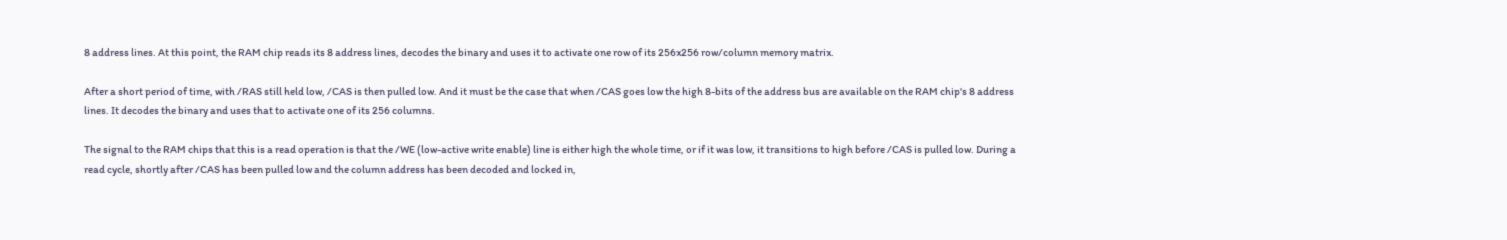8 address lines. At this point, the RAM chip reads its 8 address lines, decodes the binary and uses it to activate one row of its 256x256 row/column memory matrix.

After a short period of time, with /RAS still held low, /CAS is then pulled low. And it must be the case that when /CAS goes low the high 8-bits of the address bus are available on the RAM chip's 8 address lines. It decodes the binary and uses that to activate one of its 256 columns.

The signal to the RAM chips that this is a read operation is that the /WE (low-active write enable) line is either high the whole time, or if it was low, it transitions to high before /CAS is pulled low. During a read cycle, shortly after /CAS has been pulled low and the column address has been decoded and locked in,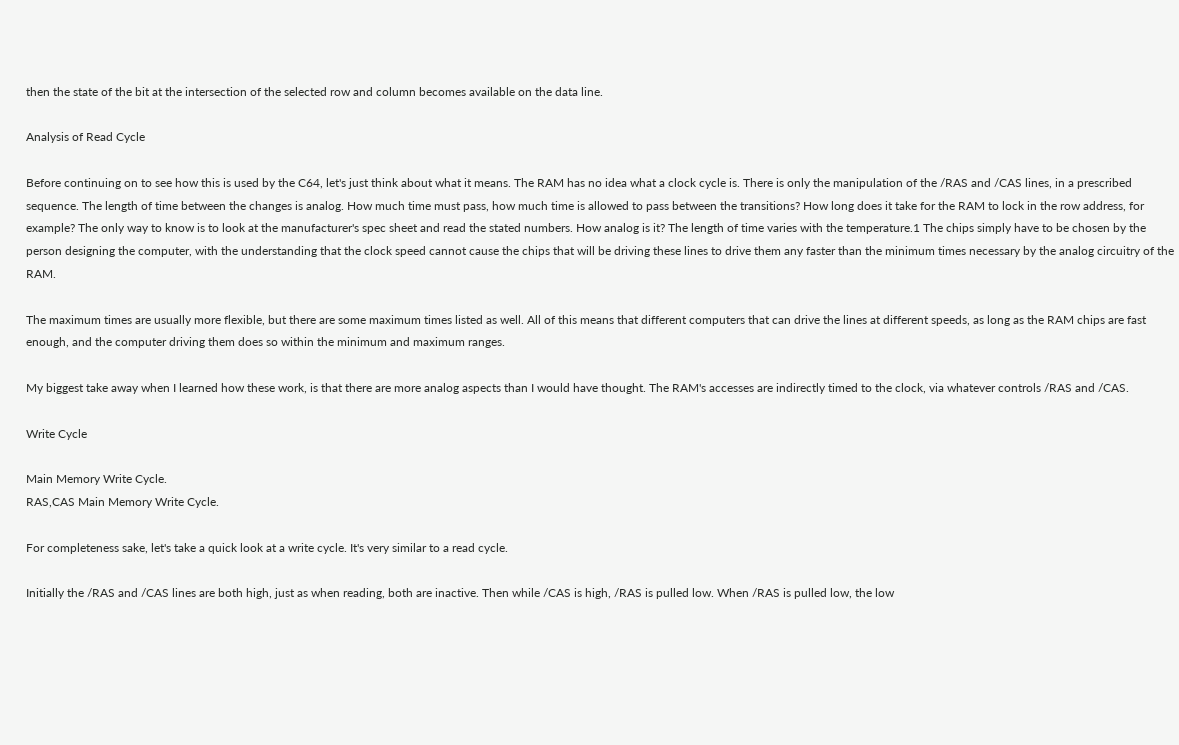then the state of the bit at the intersection of the selected row and column becomes available on the data line.

Analysis of Read Cycle

Before continuing on to see how this is used by the C64, let's just think about what it means. The RAM has no idea what a clock cycle is. There is only the manipulation of the /RAS and /CAS lines, in a prescribed sequence. The length of time between the changes is analog. How much time must pass, how much time is allowed to pass between the transitions? How long does it take for the RAM to lock in the row address, for example? The only way to know is to look at the manufacturer's spec sheet and read the stated numbers. How analog is it? The length of time varies with the temperature.1 The chips simply have to be chosen by the person designing the computer, with the understanding that the clock speed cannot cause the chips that will be driving these lines to drive them any faster than the minimum times necessary by the analog circuitry of the RAM.

The maximum times are usually more flexible, but there are some maximum times listed as well. All of this means that different computers that can drive the lines at different speeds, as long as the RAM chips are fast enough, and the computer driving them does so within the minimum and maximum ranges.

My biggest take away when I learned how these work, is that there are more analog aspects than I would have thought. The RAM's accesses are indirectly timed to the clock, via whatever controls /RAS and /CAS.

Write Cycle

Main Memory Write Cycle.
RAS,CAS Main Memory Write Cycle.

For completeness sake, let's take a quick look at a write cycle. It's very similar to a read cycle.

Initially the /RAS and /CAS lines are both high, just as when reading, both are inactive. Then while /CAS is high, /RAS is pulled low. When /RAS is pulled low, the low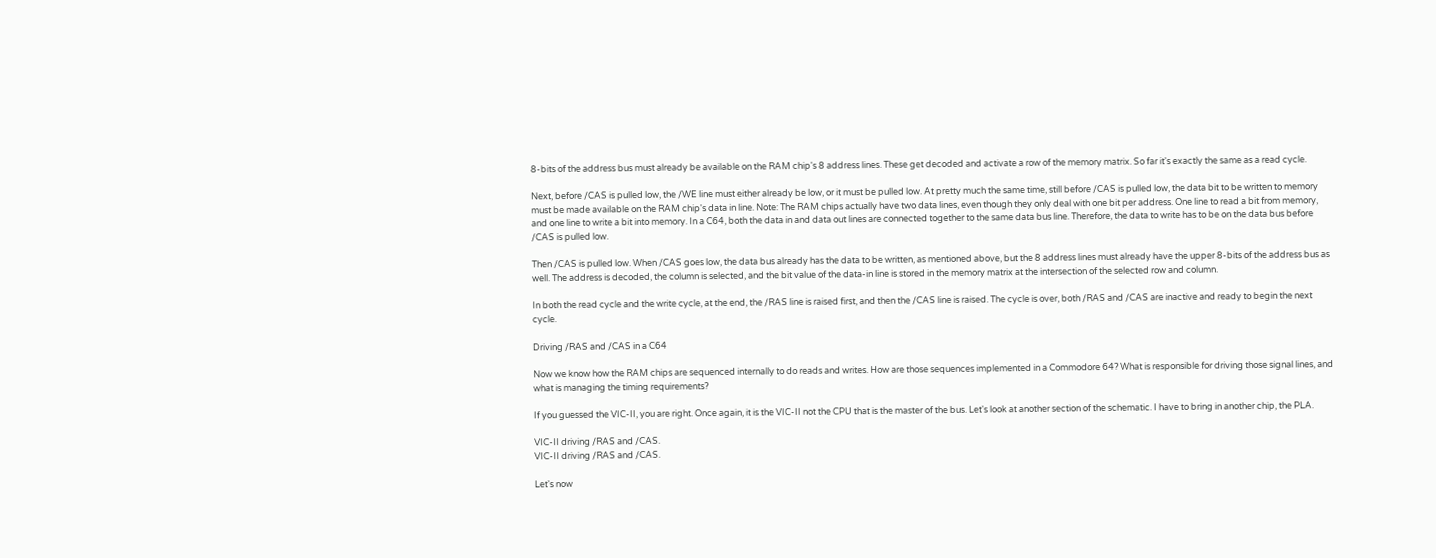8-bits of the address bus must already be available on the RAM chip's 8 address lines. These get decoded and activate a row of the memory matrix. So far it's exactly the same as a read cycle.

Next, before /CAS is pulled low, the /WE line must either already be low, or it must be pulled low. At pretty much the same time, still before /CAS is pulled low, the data bit to be written to memory must be made available on the RAM chip's data in line. Note: The RAM chips actually have two data lines, even though they only deal with one bit per address. One line to read a bit from memory, and one line to write a bit into memory. In a C64, both the data in and data out lines are connected together to the same data bus line. Therefore, the data to write has to be on the data bus before /CAS is pulled low.

Then /CAS is pulled low. When /CAS goes low, the data bus already has the data to be written, as mentioned above, but the 8 address lines must already have the upper 8-bits of the address bus as well. The address is decoded, the column is selected, and the bit value of the data-in line is stored in the memory matrix at the intersection of the selected row and column.

In both the read cycle and the write cycle, at the end, the /RAS line is raised first, and then the /CAS line is raised. The cycle is over, both /RAS and /CAS are inactive and ready to begin the next cycle.

Driving /RAS and /CAS in a C64

Now we know how the RAM chips are sequenced internally to do reads and writes. How are those sequences implemented in a Commodore 64? What is responsible for driving those signal lines, and what is managing the timing requirements?

If you guessed the VIC-II, you are right. Once again, it is the VIC-II not the CPU that is the master of the bus. Let's look at another section of the schematic. I have to bring in another chip, the PLA.

VIC-II driving /RAS and /CAS.
VIC-II driving /RAS and /CAS.

Let's now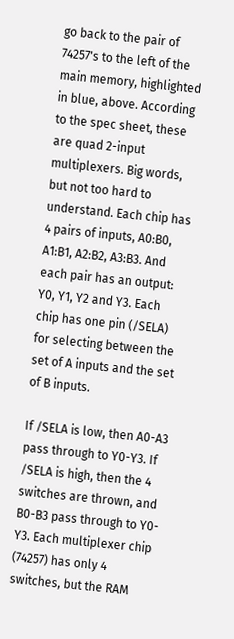go back to the pair of 74257's to the left of the main memory, highlighted in blue, above. According to the spec sheet, these are quad 2-input multiplexers. Big words, but not too hard to understand. Each chip has 4 pairs of inputs, A0:B0, A1:B1, A2:B2, A3:B3. And each pair has an output: Y0, Y1, Y2 and Y3. Each chip has one pin (/SELA) for selecting between the set of A inputs and the set of B inputs.

If /SELA is low, then A0-A3 pass through to Y0-Y3. If /SELA is high, then the 4 switches are thrown, and B0-B3 pass through to Y0-Y3. Each multiplexer chip (74257) has only 4 switches, but the RAM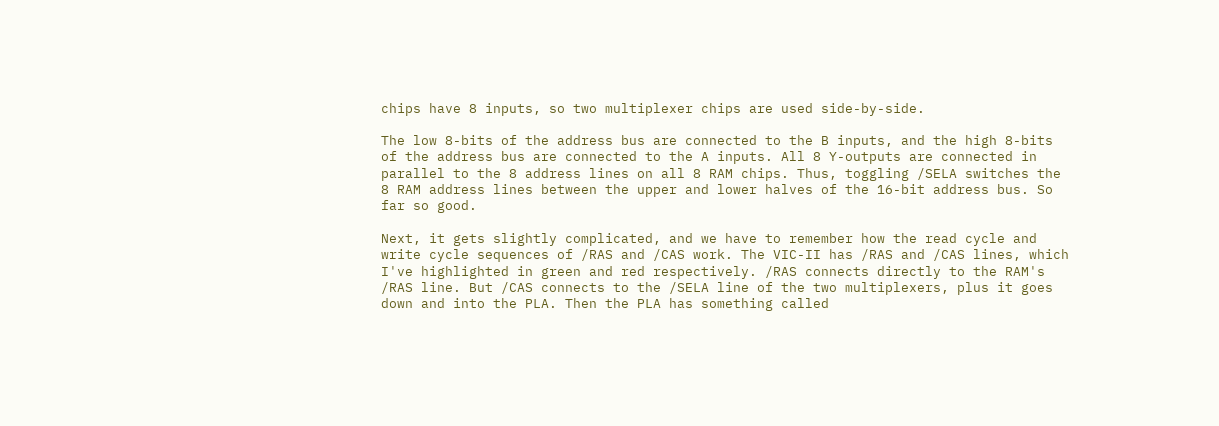chips have 8 inputs, so two multiplexer chips are used side-by-side.

The low 8-bits of the address bus are connected to the B inputs, and the high 8-bits of the address bus are connected to the A inputs. All 8 Y-outputs are connected in parallel to the 8 address lines on all 8 RAM chips. Thus, toggling /SELA switches the 8 RAM address lines between the upper and lower halves of the 16-bit address bus. So far so good.

Next, it gets slightly complicated, and we have to remember how the read cycle and write cycle sequences of /RAS and /CAS work. The VIC-II has /RAS and /CAS lines, which I've highlighted in green and red respectively. /RAS connects directly to the RAM's /RAS line. But /CAS connects to the /SELA line of the two multiplexers, plus it goes down and into the PLA. Then the PLA has something called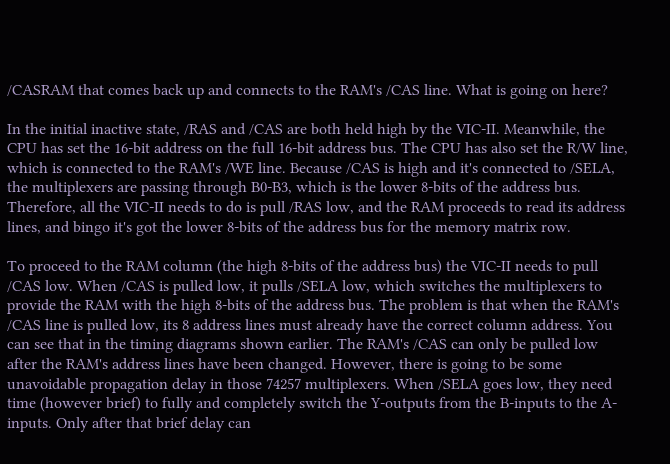/CASRAM that comes back up and connects to the RAM's /CAS line. What is going on here?

In the initial inactive state, /RAS and /CAS are both held high by the VIC-II. Meanwhile, the CPU has set the 16-bit address on the full 16-bit address bus. The CPU has also set the R/W line, which is connected to the RAM's /WE line. Because /CAS is high and it's connected to /SELA, the multiplexers are passing through B0-B3, which is the lower 8-bits of the address bus. Therefore, all the VIC-II needs to do is pull /RAS low, and the RAM proceeds to read its address lines, and bingo it's got the lower 8-bits of the address bus for the memory matrix row.

To proceed to the RAM column (the high 8-bits of the address bus) the VIC-II needs to pull /CAS low. When /CAS is pulled low, it pulls /SELA low, which switches the multiplexers to provide the RAM with the high 8-bits of the address bus. The problem is that when the RAM's /CAS line is pulled low, its 8 address lines must already have the correct column address. You can see that in the timing diagrams shown earlier. The RAM's /CAS can only be pulled low after the RAM's address lines have been changed. However, there is going to be some unavoidable propagation delay in those 74257 multiplexers. When /SELA goes low, they need time (however brief) to fully and completely switch the Y-outputs from the B-inputs to the A-inputs. Only after that brief delay can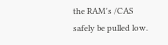the RAM's /CAS safely be pulled low.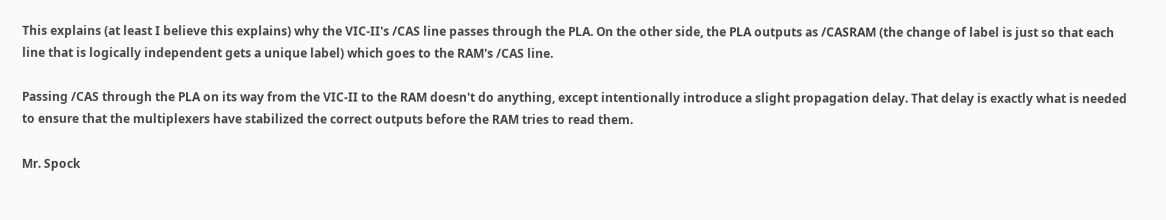This explains (at least I believe this explains) why the VIC-II's /CAS line passes through the PLA. On the other side, the PLA outputs as /CASRAM (the change of label is just so that each line that is logically independent gets a unique label) which goes to the RAM's /CAS line.

Passing /CAS through the PLA on its way from the VIC-II to the RAM doesn't do anything, except intentionally introduce a slight propagation delay. That delay is exactly what is needed to ensure that the multiplexers have stabilized the correct outputs before the RAM tries to read them.

Mr. Spock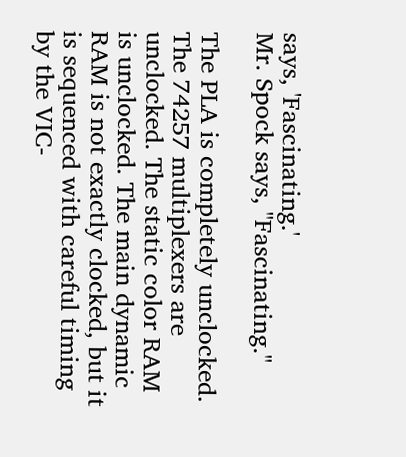says, 'Fascinating.'
Mr. Spock says, "Fascinating."

The PLA is completely unclocked. The 74257 multiplexers are unclocked. The static color RAM is unclocked. The main dynamic RAM is not exactly clocked, but it is sequenced with careful timing by the VIC-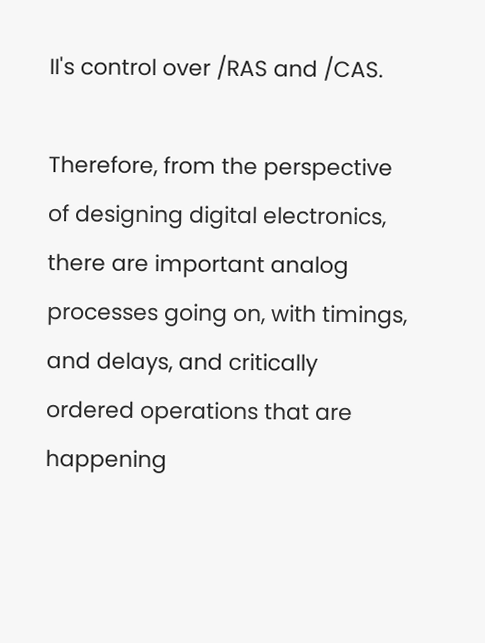II's control over /RAS and /CAS.

Therefore, from the perspective of designing digital electronics, there are important analog processes going on, with timings, and delays, and critically ordered operations that are happening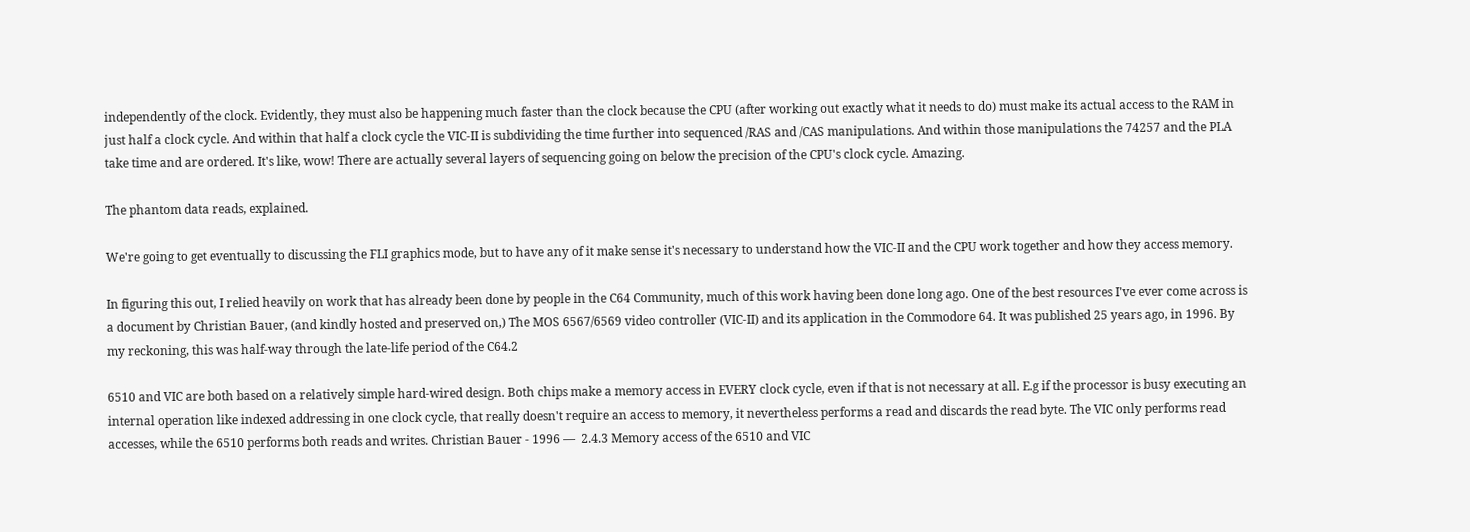independently of the clock. Evidently, they must also be happening much faster than the clock because the CPU (after working out exactly what it needs to do) must make its actual access to the RAM in just half a clock cycle. And within that half a clock cycle the VIC-II is subdividing the time further into sequenced /RAS and /CAS manipulations. And within those manipulations the 74257 and the PLA take time and are ordered. It's like, wow! There are actually several layers of sequencing going on below the precision of the CPU's clock cycle. Amazing.

The phantom data reads, explained.

We're going to get eventually to discussing the FLI graphics mode, but to have any of it make sense it's necessary to understand how the VIC-II and the CPU work together and how they access memory.

In figuring this out, I relied heavily on work that has already been done by people in the C64 Community, much of this work having been done long ago. One of the best resources I've ever come across is a document by Christian Bauer, (and kindly hosted and preserved on,) The MOS 6567/6569 video controller (VIC-II) and its application in the Commodore 64. It was published 25 years ago, in 1996. By my reckoning, this was half-way through the late-life period of the C64.2

6510 and VIC are both based on a relatively simple hard-wired design. Both chips make a memory access in EVERY clock cycle, even if that is not necessary at all. E.g if the processor is busy executing an internal operation like indexed addressing in one clock cycle, that really doesn't require an access to memory, it nevertheless performs a read and discards the read byte. The VIC only performs read accesses, while the 6510 performs both reads and writes. Christian Bauer - 1996 —  2.4.3 Memory access of the 6510 and VIC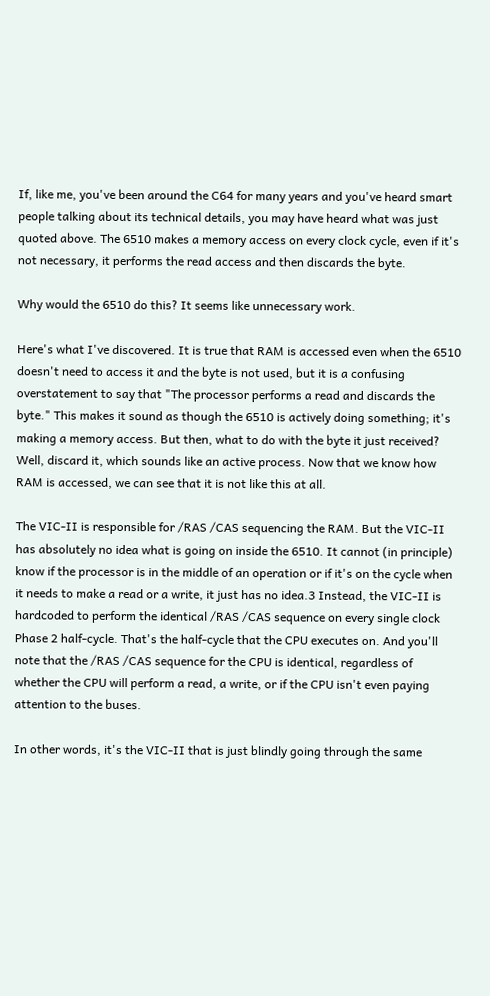If, like me, you've been around the C64 for many years and you've heard smart people talking about its technical details, you may have heard what was just quoted above. The 6510 makes a memory access on every clock cycle, even if it's not necessary, it performs the read access and then discards the byte.

Why would the 6510 do this? It seems like unnecessary work.

Here's what I've discovered. It is true that RAM is accessed even when the 6510 doesn't need to access it and the byte is not used, but it is a confusing overstatement to say that "The processor performs a read and discards the byte." This makes it sound as though the 6510 is actively doing something; it's making a memory access. But then, what to do with the byte it just received? Well, discard it, which sounds like an active process. Now that we know how RAM is accessed, we can see that it is not like this at all.

The VIC-II is responsible for /RAS /CAS sequencing the RAM. But the VIC-II has absolutely no idea what is going on inside the 6510. It cannot (in principle) know if the processor is in the middle of an operation or if it's on the cycle when it needs to make a read or a write, it just has no idea.3 Instead, the VIC-II is hardcoded to perform the identical /RAS /CAS sequence on every single clock Phase 2 half-cycle. That's the half-cycle that the CPU executes on. And you'll note that the /RAS /CAS sequence for the CPU is identical, regardless of whether the CPU will perform a read, a write, or if the CPU isn't even paying attention to the buses.

In other words, it's the VIC-II that is just blindly going through the same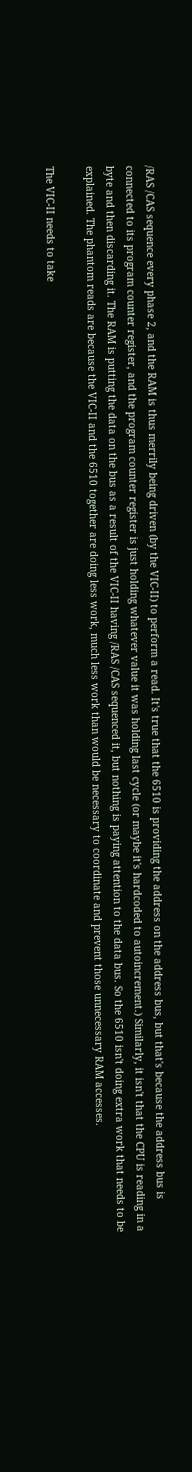/RAS /CAS sequence every phase 2, and the RAM is thus merrily being driven (by the VIC-II) to perform a read. It's true that the 6510 is providing the address on the address bus, but that's because the address bus is connected to its program counter register, and the program counter register is just holding whatever value it was holding last cycle (or maybe it's hardcoded to autoincrement.) Similarly, it isn't that the CPU is reading in a byte and then discarding it. The RAM is putting the data on the bus as a result of the VIC-II having /RAS /CAS sequenced it, but nothing is paying attention to the data bus. So the 6510 isn't doing extra work that needs to be explained. The phantom reads are because the VIC-II and the 6510 together are doing less work, much less work than would be necessary to coordinate and prevent those unnecessary RAM accesses.

The VIC-II needs to take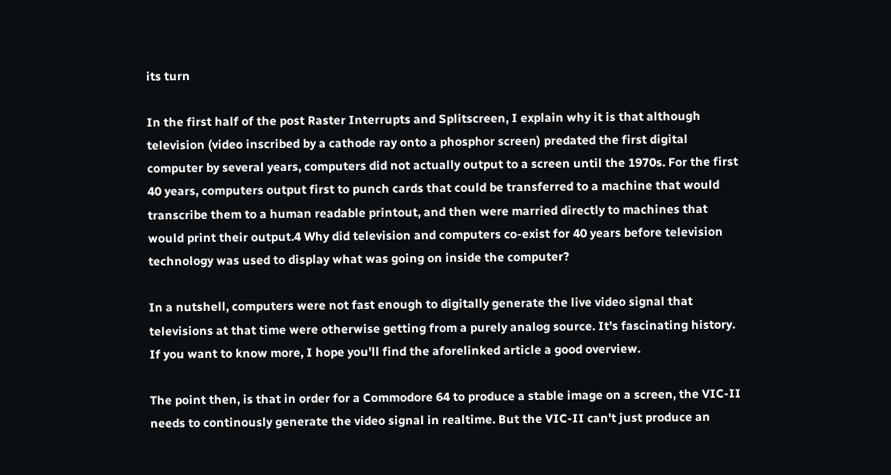its turn

In the first half of the post Raster Interrupts and Splitscreen, I explain why it is that although television (video inscribed by a cathode ray onto a phosphor screen) predated the first digital computer by several years, computers did not actually output to a screen until the 1970s. For the first 40 years, computers output first to punch cards that could be transferred to a machine that would transcribe them to a human readable printout, and then were married directly to machines that would print their output.4 Why did television and computers co-exist for 40 years before television technology was used to display what was going on inside the computer?

In a nutshell, computers were not fast enough to digitally generate the live video signal that televisions at that time were otherwise getting from a purely analog source. It's fascinating history. If you want to know more, I hope you'll find the aforelinked article a good overview.

The point then, is that in order for a Commodore 64 to produce a stable image on a screen, the VIC-II needs to continously generate the video signal in realtime. But the VIC-II can't just produce an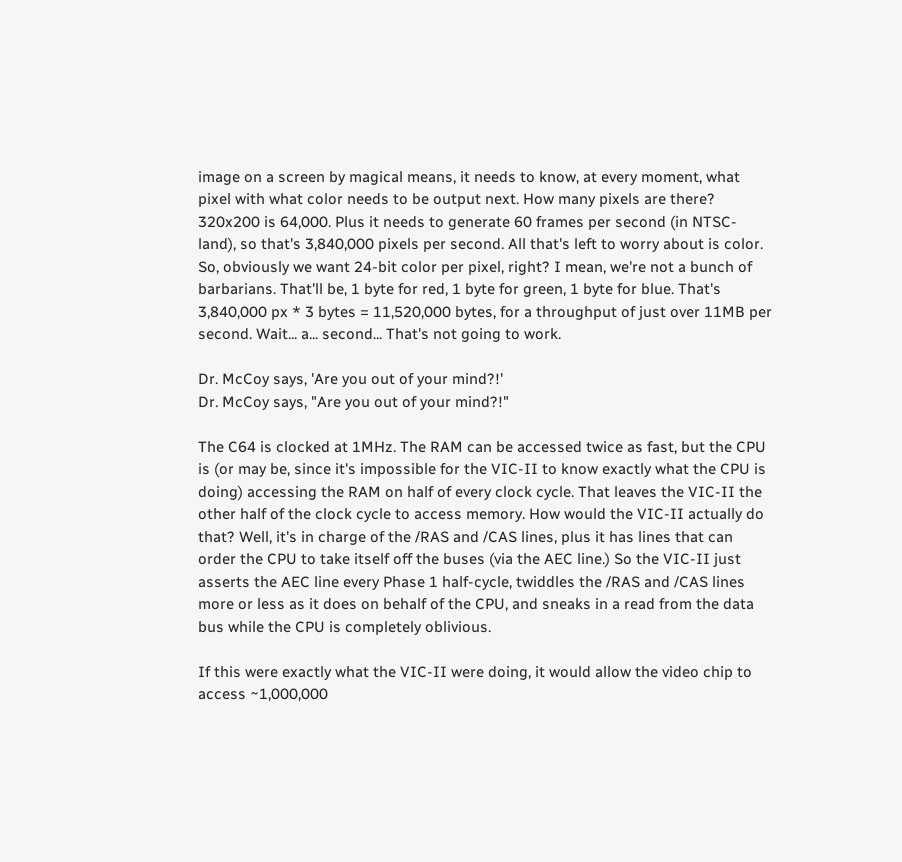image on a screen by magical means, it needs to know, at every moment, what pixel with what color needs to be output next. How many pixels are there? 320x200 is 64,000. Plus it needs to generate 60 frames per second (in NTSC-land), so that's 3,840,000 pixels per second. All that's left to worry about is color. So, obviously we want 24-bit color per pixel, right? I mean, we're not a bunch of barbarians. That'll be, 1 byte for red, 1 byte for green, 1 byte for blue. That's 3,840,000 px * 3 bytes = 11,520,000 bytes, for a throughput of just over 11MB per second. Wait... a... second... That's not going to work.

Dr. McCoy says, 'Are you out of your mind?!'
Dr. McCoy says, "Are you out of your mind?!"

The C64 is clocked at 1MHz. The RAM can be accessed twice as fast, but the CPU is (or may be, since it's impossible for the VIC-II to know exactly what the CPU is doing) accessing the RAM on half of every clock cycle. That leaves the VIC-II the other half of the clock cycle to access memory. How would the VIC-II actually do that? Well, it's in charge of the /RAS and /CAS lines, plus it has lines that can order the CPU to take itself off the buses (via the AEC line.) So the VIC-II just asserts the AEC line every Phase 1 half-cycle, twiddles the /RAS and /CAS lines more or less as it does on behalf of the CPU, and sneaks in a read from the data bus while the CPU is completely oblivious.

If this were exactly what the VIC-II were doing, it would allow the video chip to access ~1,000,000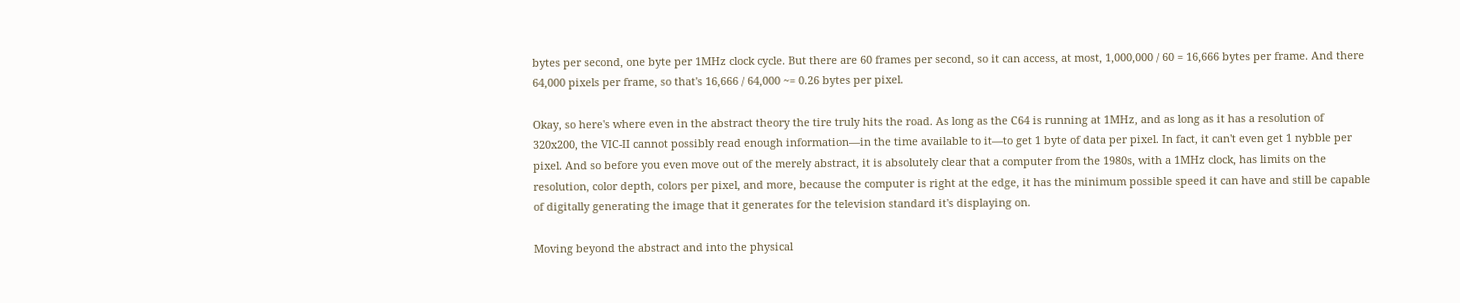bytes per second, one byte per 1MHz clock cycle. But there are 60 frames per second, so it can access, at most, 1,000,000 / 60 = 16,666 bytes per frame. And there 64,000 pixels per frame, so that's 16,666 / 64,000 ~= 0.26 bytes per pixel.

Okay, so here's where even in the abstract theory the tire truly hits the road. As long as the C64 is running at 1MHz, and as long as it has a resolution of 320x200, the VIC-II cannot possibly read enough information—in the time available to it—to get 1 byte of data per pixel. In fact, it can't even get 1 nybble per pixel. And so before you even move out of the merely abstract, it is absolutely clear that a computer from the 1980s, with a 1MHz clock, has limits on the resolution, color depth, colors per pixel, and more, because the computer is right at the edge, it has the minimum possible speed it can have and still be capable of digitally generating the image that it generates for the television standard it's displaying on.

Moving beyond the abstract and into the physical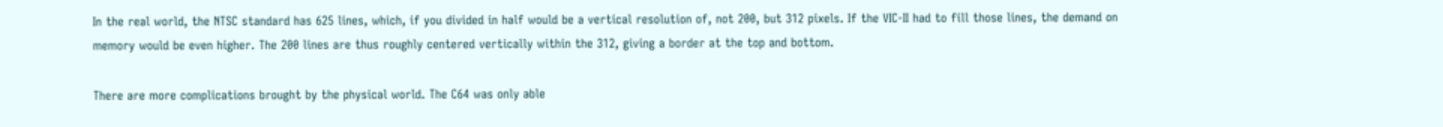In the real world, the NTSC standard has 625 lines, which, if you divided in half would be a vertical resolution of, not 200, but 312 pixels. If the VIC-II had to fill those lines, the demand on memory would be even higher. The 200 lines are thus roughly centered vertically within the 312, giving a border at the top and bottom.

There are more complications brought by the physical world. The C64 was only able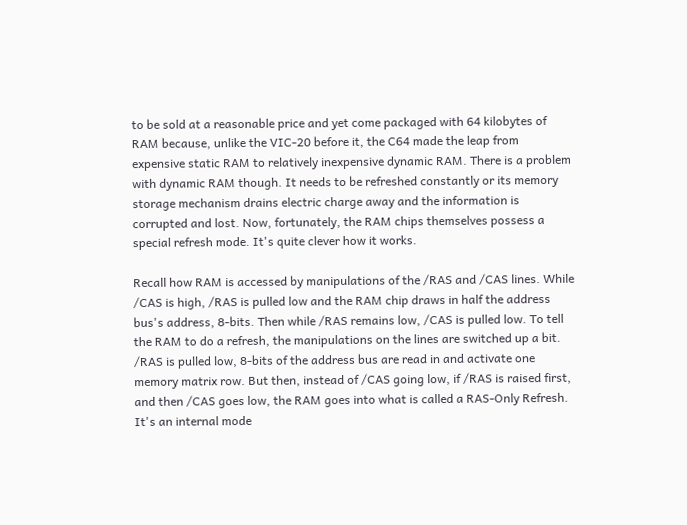to be sold at a reasonable price and yet come packaged with 64 kilobytes of RAM because, unlike the VIC-20 before it, the C64 made the leap from expensive static RAM to relatively inexpensive dynamic RAM. There is a problem with dynamic RAM though. It needs to be refreshed constantly or its memory storage mechanism drains electric charge away and the information is corrupted and lost. Now, fortunately, the RAM chips themselves possess a special refresh mode. It's quite clever how it works.

Recall how RAM is accessed by manipulations of the /RAS and /CAS lines. While /CAS is high, /RAS is pulled low and the RAM chip draws in half the address bus's address, 8-bits. Then while /RAS remains low, /CAS is pulled low. To tell the RAM to do a refresh, the manipulations on the lines are switched up a bit. /RAS is pulled low, 8-bits of the address bus are read in and activate one memory matrix row. But then, instead of /CAS going low, if /RAS is raised first, and then /CAS goes low, the RAM goes into what is called a RAS-Only Refresh. It's an internal mode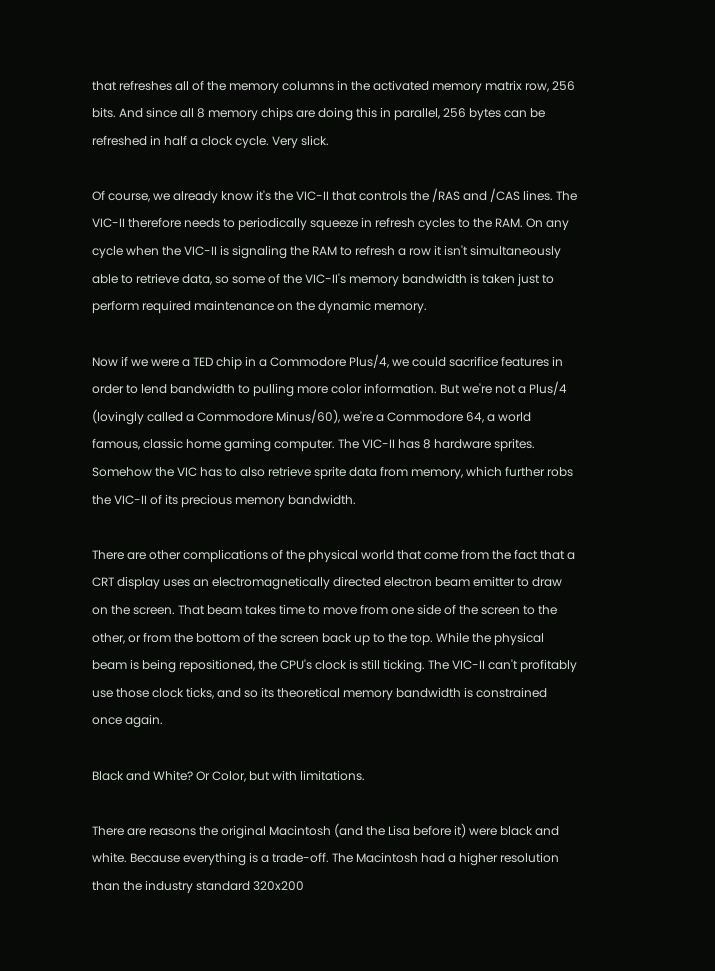that refreshes all of the memory columns in the activated memory matrix row, 256 bits. And since all 8 memory chips are doing this in parallel, 256 bytes can be refreshed in half a clock cycle. Very slick.

Of course, we already know it's the VIC-II that controls the /RAS and /CAS lines. The VIC-II therefore needs to periodically squeeze in refresh cycles to the RAM. On any cycle when the VIC-II is signaling the RAM to refresh a row it isn't simultaneously able to retrieve data, so some of the VIC-II's memory bandwidth is taken just to perform required maintenance on the dynamic memory.

Now if we were a TED chip in a Commodore Plus/4, we could sacrifice features in order to lend bandwidth to pulling more color information. But we're not a Plus/4 (lovingly called a Commodore Minus/60), we're a Commodore 64, a world famous, classic home gaming computer. The VIC-II has 8 hardware sprites. Somehow the VIC has to also retrieve sprite data from memory, which further robs the VIC-II of its precious memory bandwidth.

There are other complications of the physical world that come from the fact that a CRT display uses an electromagnetically directed electron beam emitter to draw on the screen. That beam takes time to move from one side of the screen to the other, or from the bottom of the screen back up to the top. While the physical beam is being repositioned, the CPU's clock is still ticking. The VIC-II can't profitably use those clock ticks, and so its theoretical memory bandwidth is constrained once again.

Black and White? Or Color, but with limitations.

There are reasons the original Macintosh (and the Lisa before it) were black and white. Because everything is a trade-off. The Macintosh had a higher resolution than the industry standard 320x200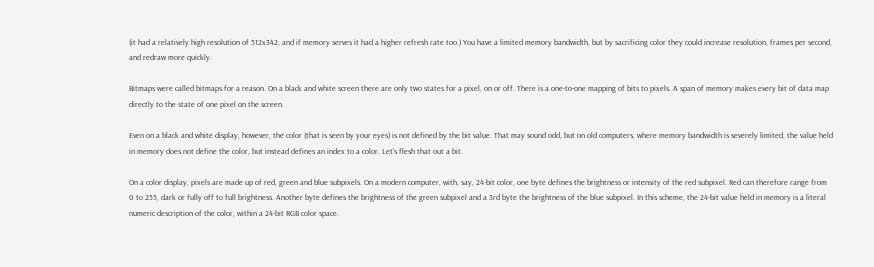(it had a relatively high resolution of 512x342, and if memory serves it had a higher refresh rate too.) You have a limited memory bandwidth, but by sacrificing color they could increase resolution, frames per second, and redraw more quickly.

Bitmaps were called bitmaps for a reason. On a black and white screen there are only two states for a pixel, on or off. There is a one-to-one mapping of bits to pixels. A span of memory makes every bit of data map directly to the state of one pixel on the screen.

Even on a black and white display, however, the color (that is seen by your eyes) is not defined by the bit value. That may sound odd, but on old computers, where memory bandwidth is severely limited, the value held in memory does not define the color, but instead defines an index to a color. Let's flesh that out a bit.

On a color display, pixels are made up of red, green and blue subpixels. On a modern computer, with, say, 24-bit color, one byte defines the brightness or intensity of the red subpixel. Red can therefore range from 0 to 255, dark or fully off to full brightness. Another byte defines the brightness of the green subpixel and a 3rd byte the brightness of the blue subpixel. In this scheme, the 24-bit value held in memory is a literal numeric description of the color, within a 24-bit RGB color space.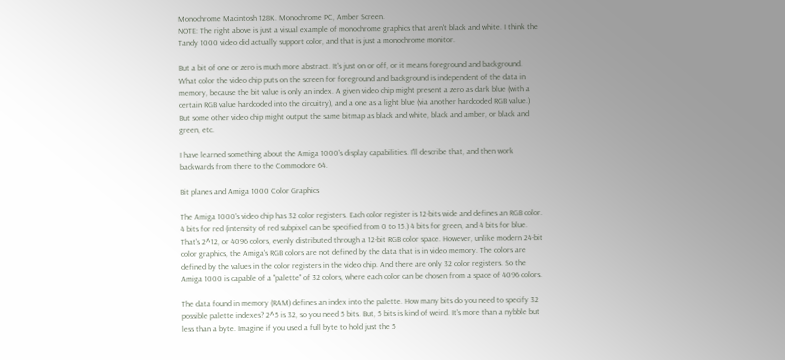Monochrome Macintosh 128K. Monochrome PC, Amber Screen.
NOTE: The right above is just a visual example of monochrome graphics that aren't black and white. I think the Tandy 1000 video did actually support color, and that is just a monochrome monitor.

But a bit of one or zero is much more abstract. It's just on or off, or it means foreground and background. What color the video chip puts on the screen for foreground and background is independent of the data in memory, because the bit value is only an index. A given video chip might present a zero as dark blue (with a certain RGB value hardcoded into the circuitry), and a one as a light blue (via another hardcoded RGB value.) But some other video chip might output the same bitmap as black and white, black and amber, or black and green, etc.

I have learned something about the Amiga 1000's display capabilities. I'll describe that, and then work backwards from there to the Commodore 64.

Bit planes and Amiga 1000 Color Graphics

The Amiga 1000's video chip has 32 color registers. Each color register is 12-bits wide and defines an RGB color. 4 bits for red (intensity of red subpixel can be specified from 0 to 15.) 4 bits for green, and 4 bits for blue. That's 2^12, or 4096 colors, evenly distributed through a 12-bit RGB color space. However, unlike modern 24-bit color graphics, the Amiga's RGB colors are not defined by the data that is in video memory. The colors are defined by the values in the color registers in the video chip. And there are only 32 color registers. So the Amiga 1000 is capable of a "palette" of 32 colors, where each color can be chosen from a space of 4096 colors.

The data found in memory (RAM) defines an index into the palette. How many bits do you need to specify 32 possible palette indexes? 2^5 is 32, so you need 5 bits. But, 5 bits is kind of weird. It's more than a nybble but less than a byte. Imagine if you used a full byte to hold just the 5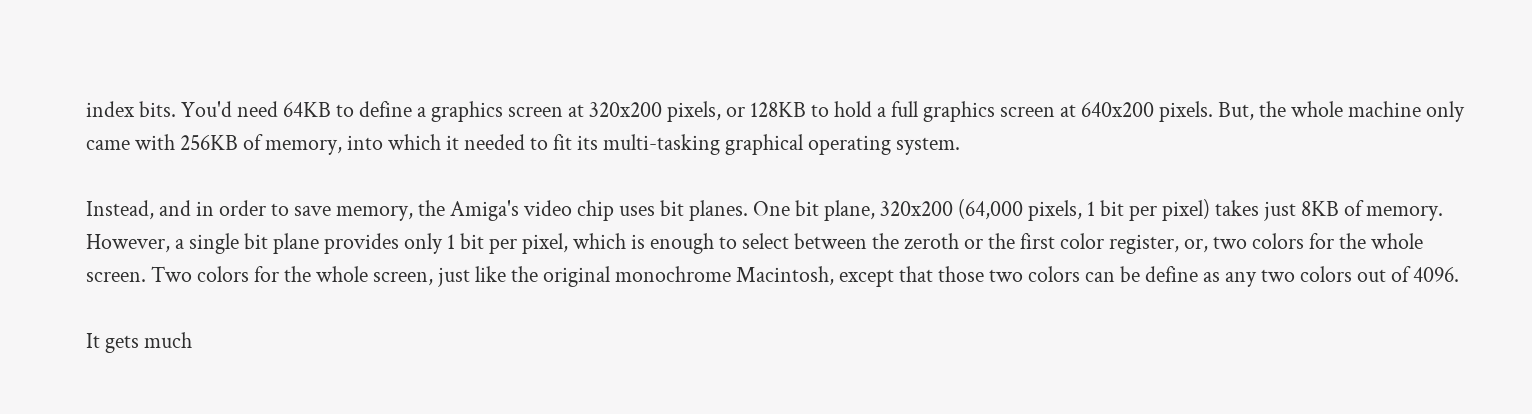index bits. You'd need 64KB to define a graphics screen at 320x200 pixels, or 128KB to hold a full graphics screen at 640x200 pixels. But, the whole machine only came with 256KB of memory, into which it needed to fit its multi-tasking graphical operating system.

Instead, and in order to save memory, the Amiga's video chip uses bit planes. One bit plane, 320x200 (64,000 pixels, 1 bit per pixel) takes just 8KB of memory. However, a single bit plane provides only 1 bit per pixel, which is enough to select between the zeroth or the first color register, or, two colors for the whole screen. Two colors for the whole screen, just like the original monochrome Macintosh, except that those two colors can be define as any two colors out of 4096.

It gets much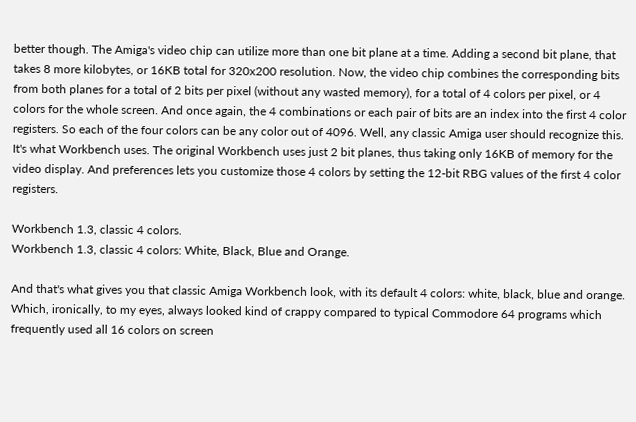better though. The Amiga's video chip can utilize more than one bit plane at a time. Adding a second bit plane, that takes 8 more kilobytes, or 16KB total for 320x200 resolution. Now, the video chip combines the corresponding bits from both planes for a total of 2 bits per pixel (without any wasted memory), for a total of 4 colors per pixel, or 4 colors for the whole screen. And once again, the 4 combinations or each pair of bits are an index into the first 4 color registers. So each of the four colors can be any color out of 4096. Well, any classic Amiga user should recognize this. It's what Workbench uses. The original Workbench uses just 2 bit planes, thus taking only 16KB of memory for the video display. And preferences lets you customize those 4 colors by setting the 12-bit RBG values of the first 4 color registers.

Workbench 1.3, classic 4 colors.
Workbench 1.3, classic 4 colors: White, Black, Blue and Orange.

And that's what gives you that classic Amiga Workbench look, with its default 4 colors: white, black, blue and orange. Which, ironically, to my eyes, always looked kind of crappy compared to typical Commodore 64 programs which frequently used all 16 colors on screen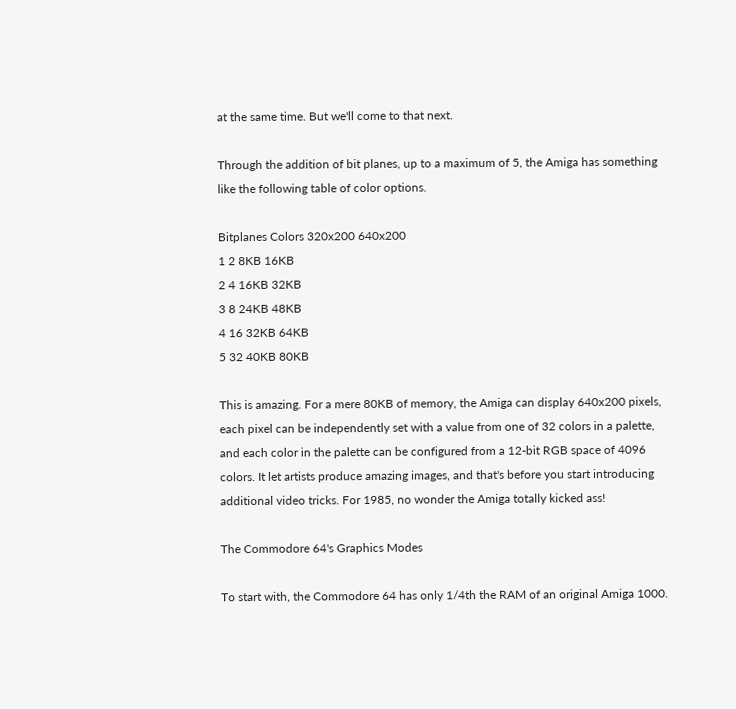at the same time. But we'll come to that next.

Through the addition of bit planes, up to a maximum of 5, the Amiga has something like the following table of color options.

Bitplanes Colors 320x200 640x200
1 2 8KB 16KB
2 4 16KB 32KB
3 8 24KB 48KB
4 16 32KB 64KB
5 32 40KB 80KB

This is amazing. For a mere 80KB of memory, the Amiga can display 640x200 pixels, each pixel can be independently set with a value from one of 32 colors in a palette, and each color in the palette can be configured from a 12-bit RGB space of 4096 colors. It let artists produce amazing images, and that's before you start introducing additional video tricks. For 1985, no wonder the Amiga totally kicked ass!

The Commodore 64's Graphics Modes

To start with, the Commodore 64 has only 1/4th the RAM of an original Amiga 1000.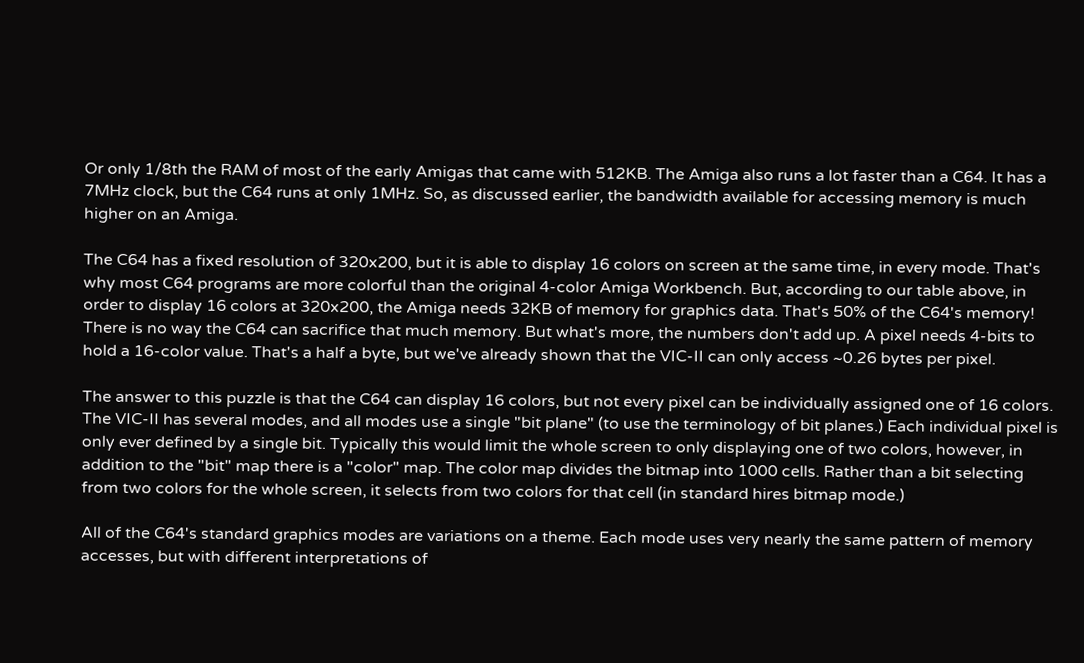Or only 1/8th the RAM of most of the early Amigas that came with 512KB. The Amiga also runs a lot faster than a C64. It has a 7MHz clock, but the C64 runs at only 1MHz. So, as discussed earlier, the bandwidth available for accessing memory is much higher on an Amiga.

The C64 has a fixed resolution of 320x200, but it is able to display 16 colors on screen at the same time, in every mode. That's why most C64 programs are more colorful than the original 4-color Amiga Workbench. But, according to our table above, in order to display 16 colors at 320x200, the Amiga needs 32KB of memory for graphics data. That's 50% of the C64's memory! There is no way the C64 can sacrifice that much memory. But what's more, the numbers don't add up. A pixel needs 4-bits to hold a 16-color value. That's a half a byte, but we've already shown that the VIC-II can only access ~0.26 bytes per pixel.

The answer to this puzzle is that the C64 can display 16 colors, but not every pixel can be individually assigned one of 16 colors. The VIC-II has several modes, and all modes use a single "bit plane" (to use the terminology of bit planes.) Each individual pixel is only ever defined by a single bit. Typically this would limit the whole screen to only displaying one of two colors, however, in addition to the "bit" map there is a "color" map. The color map divides the bitmap into 1000 cells. Rather than a bit selecting from two colors for the whole screen, it selects from two colors for that cell (in standard hires bitmap mode.)

All of the C64's standard graphics modes are variations on a theme. Each mode uses very nearly the same pattern of memory accesses, but with different interpretations of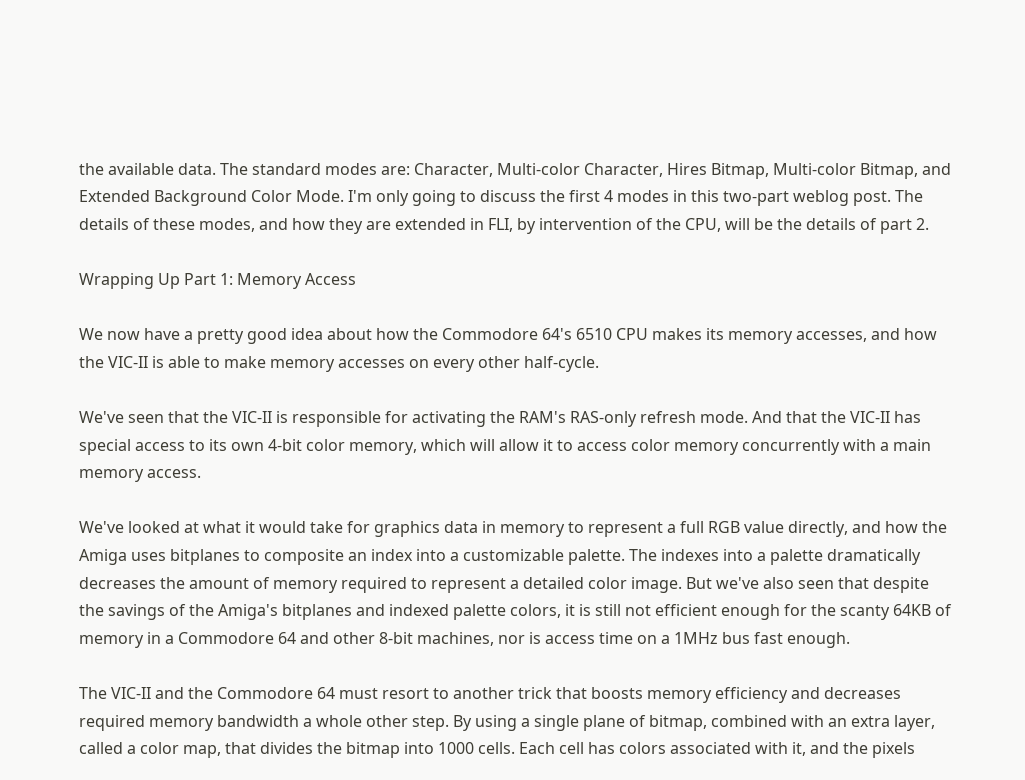the available data. The standard modes are: Character, Multi-color Character, Hires Bitmap, Multi-color Bitmap, and Extended Background Color Mode. I'm only going to discuss the first 4 modes in this two-part weblog post. The details of these modes, and how they are extended in FLI, by intervention of the CPU, will be the details of part 2.

Wrapping Up Part 1: Memory Access

We now have a pretty good idea about how the Commodore 64's 6510 CPU makes its memory accesses, and how the VIC-II is able to make memory accesses on every other half-cycle.

We've seen that the VIC-II is responsible for activating the RAM's RAS-only refresh mode. And that the VIC-II has special access to its own 4-bit color memory, which will allow it to access color memory concurrently with a main memory access.

We've looked at what it would take for graphics data in memory to represent a full RGB value directly, and how the Amiga uses bitplanes to composite an index into a customizable palette. The indexes into a palette dramatically decreases the amount of memory required to represent a detailed color image. But we've also seen that despite the savings of the Amiga's bitplanes and indexed palette colors, it is still not efficient enough for the scanty 64KB of memory in a Commodore 64 and other 8-bit machines, nor is access time on a 1MHz bus fast enough.

The VIC-II and the Commodore 64 must resort to another trick that boosts memory efficiency and decreases required memory bandwidth a whole other step. By using a single plane of bitmap, combined with an extra layer, called a color map, that divides the bitmap into 1000 cells. Each cell has colors associated with it, and the pixels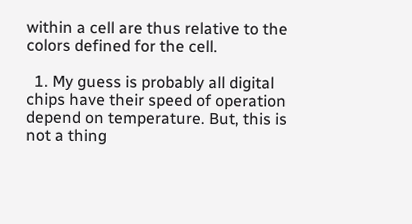within a cell are thus relative to the colors defined for the cell.

  1. My guess is probably all digital chips have their speed of operation depend on temperature. But, this is not a thing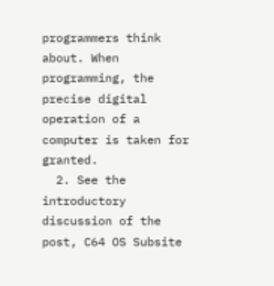programmers think about. When programming, the precise digital operation of a computer is taken for granted.
  2. See the introductory discussion of the post, C64 OS Subsite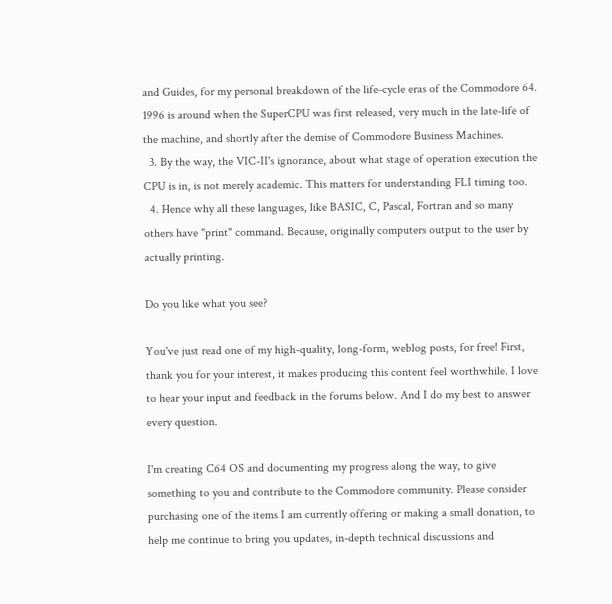and Guides, for my personal breakdown of the life-cycle eras of the Commodore 64. 1996 is around when the SuperCPU was first released, very much in the late-life of the machine, and shortly after the demise of Commodore Business Machines.
  3. By the way, the VIC-II's ignorance, about what stage of operation execution the CPU is in, is not merely academic. This matters for understanding FLI timing too.
  4. Hence why all these languages, like BASIC, C, Pascal, Fortran and so many others have "print" command. Because, originally computers output to the user by actually printing.

Do you like what you see?

You've just read one of my high-quality, long-form, weblog posts, for free! First, thank you for your interest, it makes producing this content feel worthwhile. I love to hear your input and feedback in the forums below. And I do my best to answer every question.

I'm creating C64 OS and documenting my progress along the way, to give something to you and contribute to the Commodore community. Please consider purchasing one of the items I am currently offering or making a small donation, to help me continue to bring you updates, in-depth technical discussions and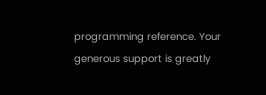programming reference. Your generous support is greatly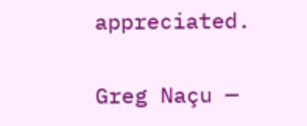appreciated.

Greg Naçu —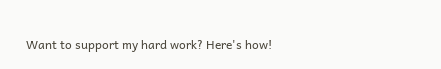Want to support my hard work? Here's how!